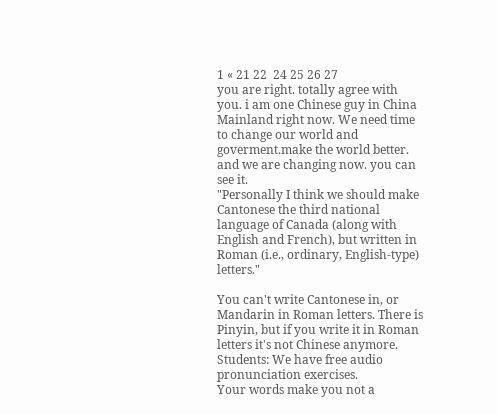1 « 21 22  24 25 26 27
you are right. totally agree with you. i am one Chinese guy in China Mainland right now. We need time to change our world and goverment.make the world better. and we are changing now. you can see it.
"Personally I think we should make Cantonese the third national language of Canada (along with English and French), but written in Roman (i.e., ordinary, English-type) letters."

You can't write Cantonese in, or Mandarin in Roman letters. There is Pinyin, but if you write it in Roman letters it's not Chinese anymore.
Students: We have free audio pronunciation exercises.
Your words make you not a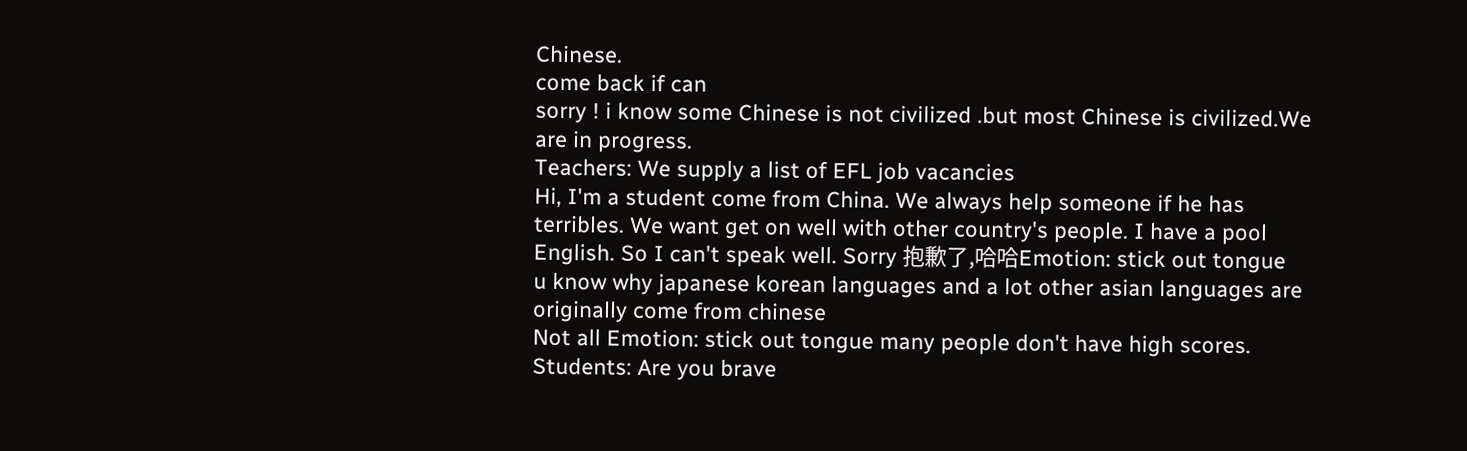Chinese.
come back if can
sorry ! i know some Chinese is not civilized .but most Chinese is civilized.We are in progress.
Teachers: We supply a list of EFL job vacancies
Hi, I'm a student come from China. We always help someone if he has terribles. We want get on well with other country's people. I have a pool English. So I can't speak well. Sorry 抱歉了,哈哈Emotion: stick out tongue
u know why japanese korean languages and a lot other asian languages are originally come from chinese
Not all Emotion: stick out tongue many people don't have high scores.
Students: Are you brave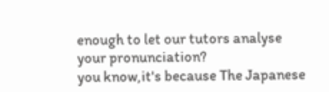enough to let our tutors analyse your pronunciation?
you know,it's because The Japanese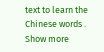text to learn the Chinese words .
Show more